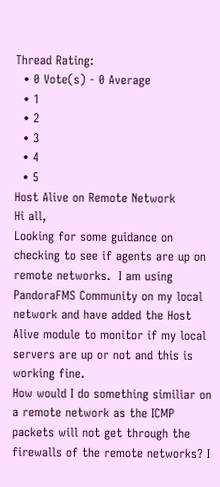Thread Rating:
  • 0 Vote(s) - 0 Average
  • 1
  • 2
  • 3
  • 4
  • 5
Host Alive on Remote Network
Hi all,
Looking for some guidance on checking to see if agents are up on remote networks.  I am using PandoraFMS Community on my local network and have added the Host Alive module to monitor if my local servers are up or not and this is working fine.
How would I do something similiar on a remote network as the ICMP packets will not get through the firewalls of the remote networks? I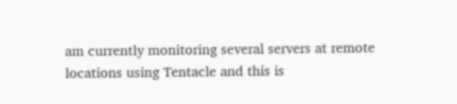am currently monitoring several servers at remote locations using Tentacle and this is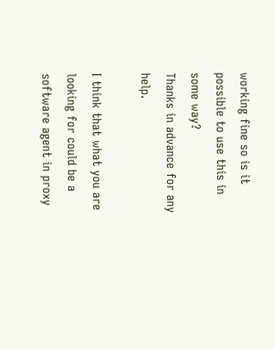working fine so is it possible to use this in some way?
Thanks in advance for any help.

I think that what you are looking for could be a software agent in proxy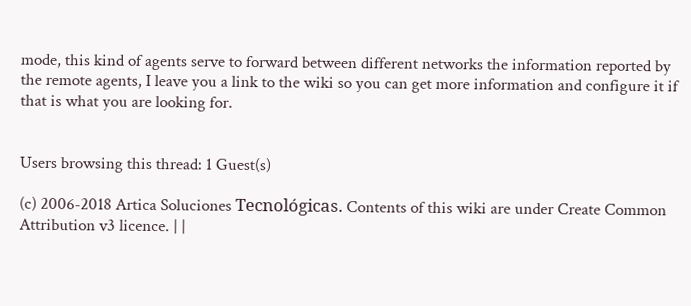mode, this kind of agents serve to forward between different networks the information reported by the remote agents, I leave you a link to the wiki so you can get more information and configure it if that is what you are looking for.


Users browsing this thread: 1 Guest(s)

(c) 2006-2018 Artica Soluciones Tecnológicas. Contents of this wiki are under Create Common Attribution v3 licence. | |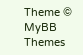Theme © MyBB Themes